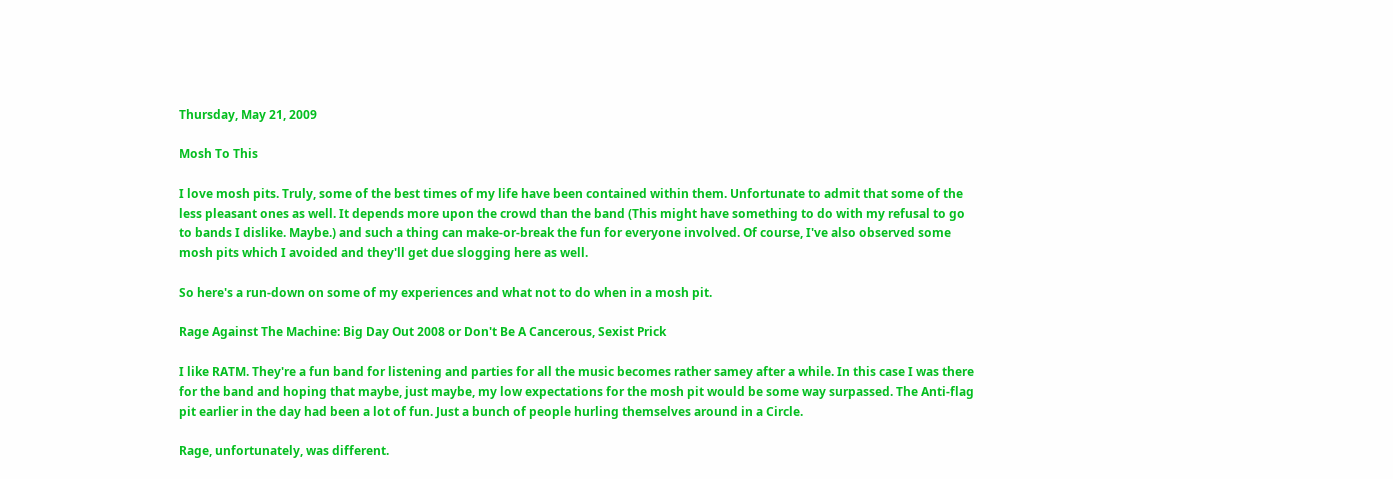Thursday, May 21, 2009

Mosh To This

I love mosh pits. Truly, some of the best times of my life have been contained within them. Unfortunate to admit that some of the less pleasant ones as well. It depends more upon the crowd than the band (This might have something to do with my refusal to go to bands I dislike. Maybe.) and such a thing can make-or-break the fun for everyone involved. Of course, I've also observed some mosh pits which I avoided and they'll get due slogging here as well.

So here's a run-down on some of my experiences and what not to do when in a mosh pit.

Rage Against The Machine: Big Day Out 2008 or Don't Be A Cancerous, Sexist Prick

I like RATM. They're a fun band for listening and parties for all the music becomes rather samey after a while. In this case I was there for the band and hoping that maybe, just maybe, my low expectations for the mosh pit would be some way surpassed. The Anti-flag pit earlier in the day had been a lot of fun. Just a bunch of people hurling themselves around in a Circle.

Rage, unfortunately, was different.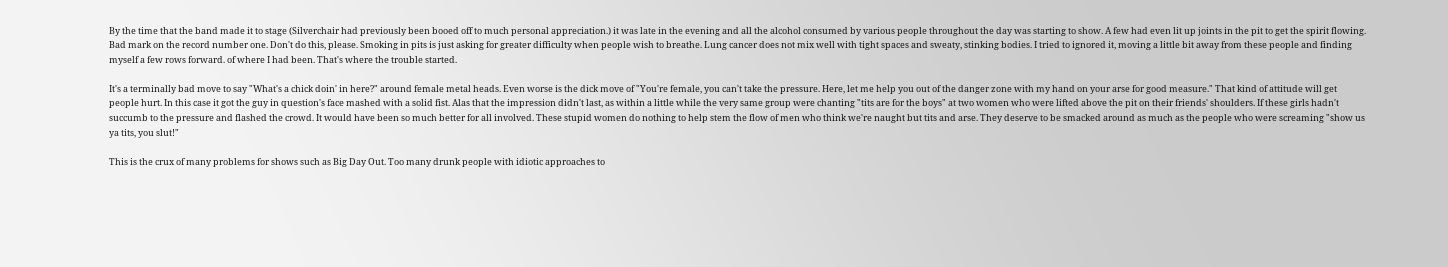By the time that the band made it to stage (Silverchair had previously been booed off to much personal appreciation.) it was late in the evening and all the alcohol consumed by various people throughout the day was starting to show. A few had even lit up joints in the pit to get the spirit flowing. Bad mark on the record number one. Don't do this, please. Smoking in pits is just asking for greater difficulty when people wish to breathe. Lung cancer does not mix well with tight spaces and sweaty, stinking bodies. I tried to ignored it, moving a little bit away from these people and finding myself a few rows forward. of where I had been. That's where the trouble started.

It's a terminally bad move to say "What's a chick doin' in here?" around female metal heads. Even worse is the dick move of "You're female, you can't take the pressure. Here, let me help you out of the danger zone with my hand on your arse for good measure." That kind of attitude will get people hurt. In this case it got the guy in question's face mashed with a solid fist. Alas that the impression didn't last, as within a little while the very same group were chanting "tits are for the boys" at two women who were lifted above the pit on their friends' shoulders. If these girls hadn't succumb to the pressure and flashed the crowd. It would have been so much better for all involved. These stupid women do nothing to help stem the flow of men who think we're naught but tits and arse. They deserve to be smacked around as much as the people who were screaming "show us ya tits, you slut!"

This is the crux of many problems for shows such as Big Day Out. Too many drunk people with idiotic approaches to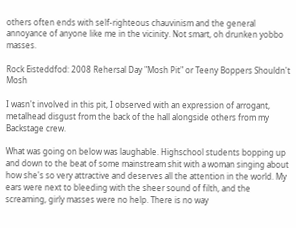others often ends with self-righteous chauvinism and the general annoyance of anyone like me in the vicinity. Not smart, oh drunken yobbo masses.

Rock Eisteddfod: 2008 Rehersal Day "Mosh Pit" or Teeny Boppers Shouldn't Mosh

I wasn't involved in this pit, I observed with an expression of arrogant, metalhead disgust from the back of the hall alongside others from my Backstage crew.

What was going on below was laughable. Highschool students bopping up and down to the beat of some mainstream shit with a woman singing about how she's so very attractive and deserves all the attention in the world. My ears were next to bleeding with the sheer sound of filth, and the screaming, girly masses were no help. There is no way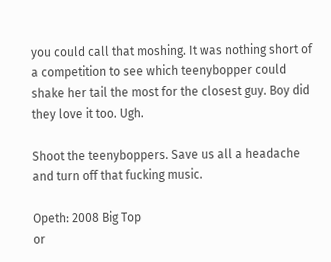you could call that moshing. It was nothing short of a competition to see which teenybopper could shake her tail the most for the closest guy. Boy did they love it too. Ugh.

Shoot the teenyboppers. Save us all a headache and turn off that fucking music.

Opeth: 2008 Big Top
or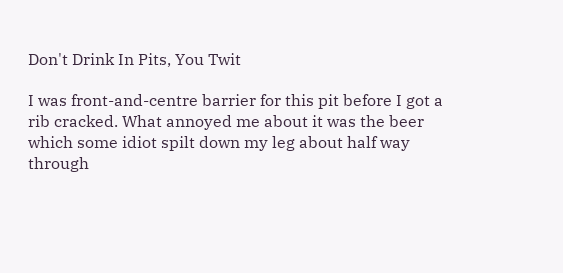Don't Drink In Pits, You Twit

I was front-and-centre barrier for this pit before I got a rib cracked. What annoyed me about it was the beer which some idiot spilt down my leg about half way through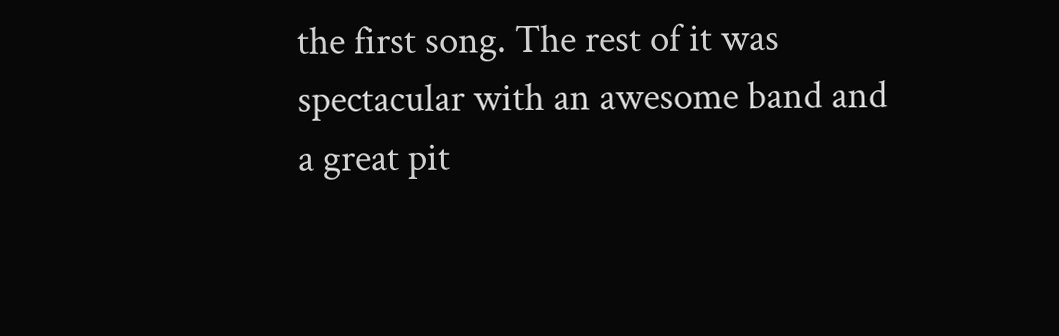the first song. The rest of it was spectacular with an awesome band and a great pit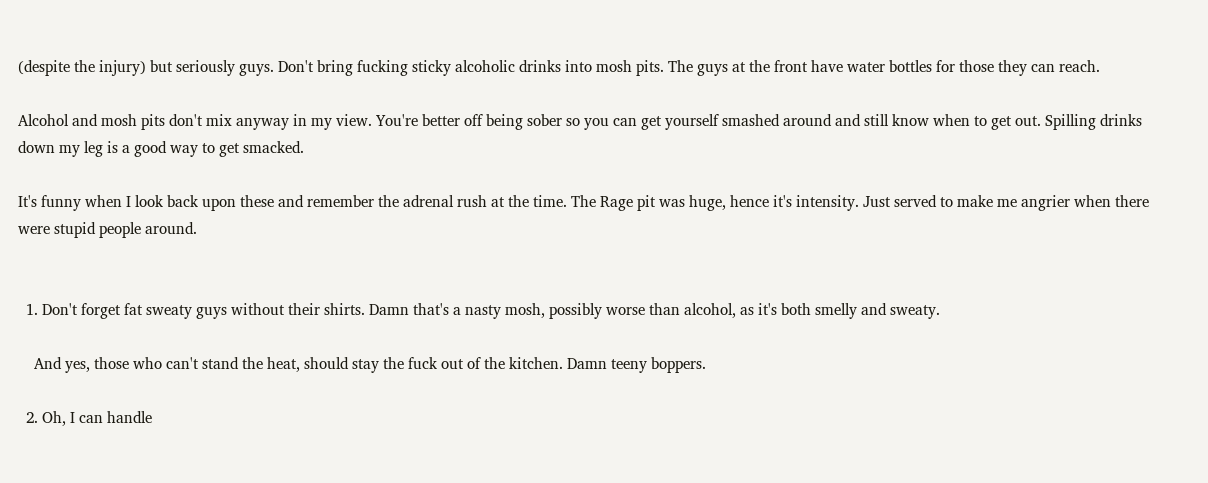(despite the injury) but seriously guys. Don't bring fucking sticky alcoholic drinks into mosh pits. The guys at the front have water bottles for those they can reach.

Alcohol and mosh pits don't mix anyway in my view. You're better off being sober so you can get yourself smashed around and still know when to get out. Spilling drinks down my leg is a good way to get smacked.

It's funny when I look back upon these and remember the adrenal rush at the time. The Rage pit was huge, hence it's intensity. Just served to make me angrier when there were stupid people around.


  1. Don't forget fat sweaty guys without their shirts. Damn that's a nasty mosh, possibly worse than alcohol, as it's both smelly and sweaty.

    And yes, those who can't stand the heat, should stay the fuck out of the kitchen. Damn teeny boppers.

  2. Oh, I can handle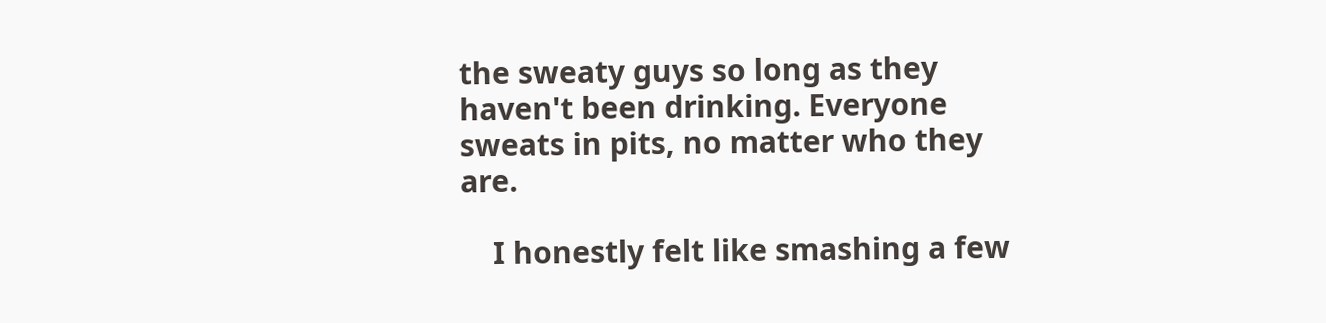the sweaty guys so long as they haven't been drinking. Everyone sweats in pits, no matter who they are.

    I honestly felt like smashing a few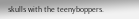skulls with the teenyboppers.